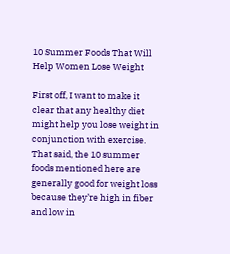10 Summer Foods That Will Help Women Lose Weight

First off, I want to make it clear that any healthy diet might help you lose weight in conjunction with exercise. That said, the 10 summer foods mentioned here are generally good for weight loss because they’re high in fiber and low in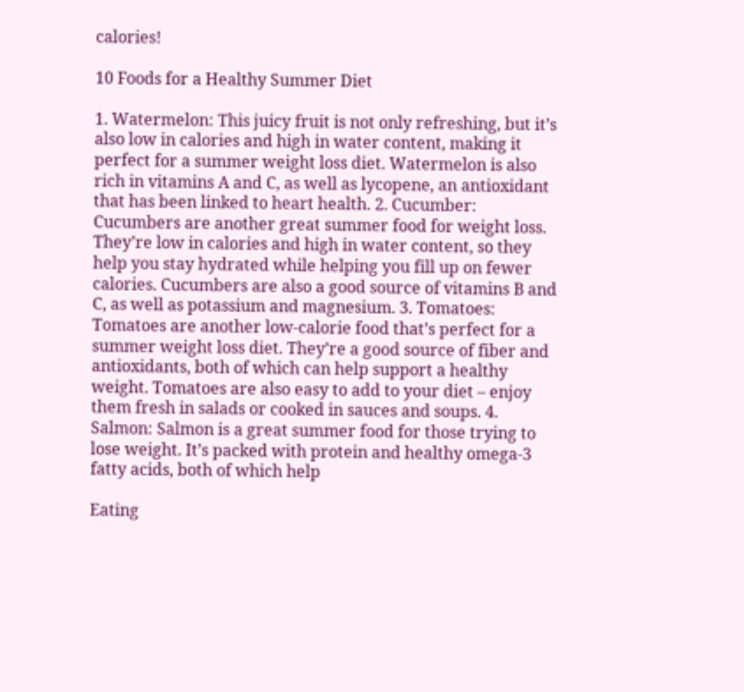calories!

10 Foods for a Healthy Summer Diet

1. Watermelon: This juicy fruit is not only refreshing, but it’s also low in calories and high in water content, making it perfect for a summer weight loss diet. Watermelon is also rich in vitamins A and C, as well as lycopene, an antioxidant that has been linked to heart health. 2. Cucumber: Cucumbers are another great summer food for weight loss. They’re low in calories and high in water content, so they help you stay hydrated while helping you fill up on fewer calories. Cucumbers are also a good source of vitamins B and C, as well as potassium and magnesium. 3. Tomatoes: Tomatoes are another low-calorie food that’s perfect for a summer weight loss diet. They’re a good source of fiber and antioxidants, both of which can help support a healthy weight. Tomatoes are also easy to add to your diet – enjoy them fresh in salads or cooked in sauces and soups. 4. Salmon: Salmon is a great summer food for those trying to lose weight. It’s packed with protein and healthy omega-3 fatty acids, both of which help

Eating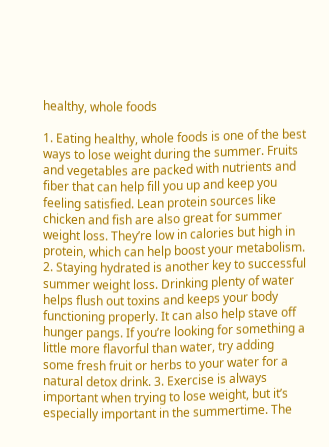healthy, whole foods

1. Eating healthy, whole foods is one of the best ways to lose weight during the summer. Fruits and vegetables are packed with nutrients and fiber that can help fill you up and keep you feeling satisfied. Lean protein sources like chicken and fish are also great for summer weight loss. They’re low in calories but high in protein, which can help boost your metabolism. 2. Staying hydrated is another key to successful summer weight loss. Drinking plenty of water helps flush out toxins and keeps your body functioning properly. It can also help stave off hunger pangs. If you’re looking for something a little more flavorful than water, try adding some fresh fruit or herbs to your water for a natural detox drink. 3. Exercise is always important when trying to lose weight, but it’s especially important in the summertime. The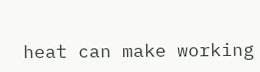heat can make working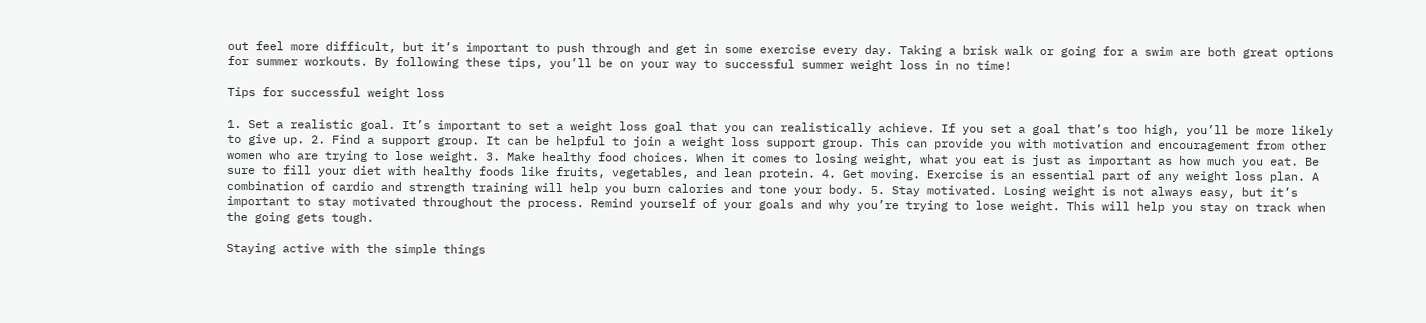out feel more difficult, but it’s important to push through and get in some exercise every day. Taking a brisk walk or going for a swim are both great options for summer workouts. By following these tips, you’ll be on your way to successful summer weight loss in no time!

Tips for successful weight loss

1. Set a realistic goal. It’s important to set a weight loss goal that you can realistically achieve. If you set a goal that’s too high, you’ll be more likely to give up. 2. Find a support group. It can be helpful to join a weight loss support group. This can provide you with motivation and encouragement from other women who are trying to lose weight. 3. Make healthy food choices. When it comes to losing weight, what you eat is just as important as how much you eat. Be sure to fill your diet with healthy foods like fruits, vegetables, and lean protein. 4. Get moving. Exercise is an essential part of any weight loss plan. A combination of cardio and strength training will help you burn calories and tone your body. 5. Stay motivated. Losing weight is not always easy, but it’s important to stay motivated throughout the process. Remind yourself of your goals and why you’re trying to lose weight. This will help you stay on track when the going gets tough.

Staying active with the simple things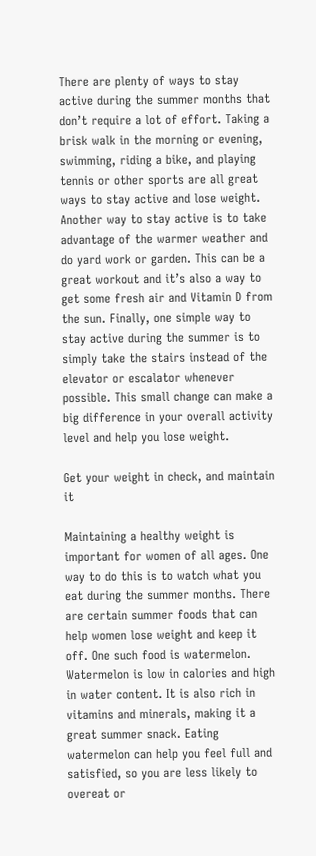There are plenty of ways to stay active during the summer months that don’t require a lot of effort. Taking a brisk walk in the morning or evening, swimming, riding a bike, and playing tennis or other sports are all great ways to stay active and lose weight. Another way to stay active is to take advantage of the warmer weather and do yard work or garden. This can be a great workout and it’s also a way to get some fresh air and Vitamin D from the sun. Finally, one simple way to stay active during the summer is to simply take the stairs instead of the elevator or escalator whenever possible. This small change can make a big difference in your overall activity level and help you lose weight.

Get your weight in check, and maintain it

Maintaining a healthy weight is important for women of all ages. One way to do this is to watch what you eat during the summer months. There are certain summer foods that can help women lose weight and keep it off. One such food is watermelon. Watermelon is low in calories and high in water content. It is also rich in vitamins and minerals, making it a great summer snack. Eating watermelon can help you feel full and satisfied, so you are less likely to overeat or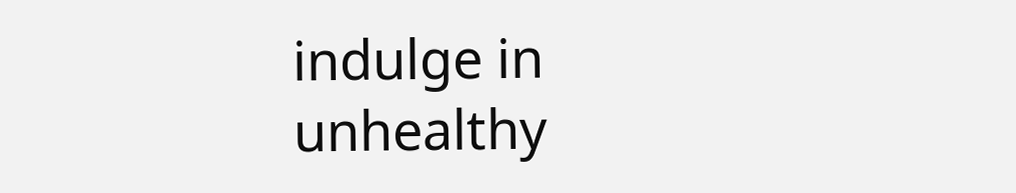indulge in unhealthy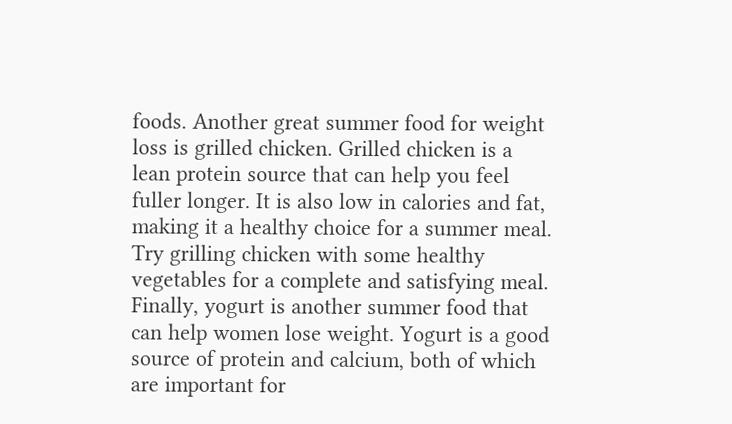foods. Another great summer food for weight loss is grilled chicken. Grilled chicken is a lean protein source that can help you feel fuller longer. It is also low in calories and fat, making it a healthy choice for a summer meal. Try grilling chicken with some healthy vegetables for a complete and satisfying meal. Finally, yogurt is another summer food that can help women lose weight. Yogurt is a good source of protein and calcium, both of which are important for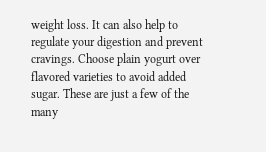weight loss. It can also help to regulate your digestion and prevent cravings. Choose plain yogurt over flavored varieties to avoid added sugar. These are just a few of the many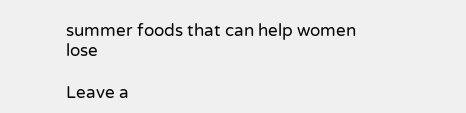summer foods that can help women lose

Leave a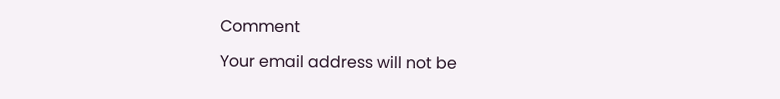Comment

Your email address will not be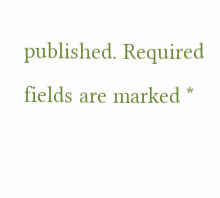published. Required fields are marked *